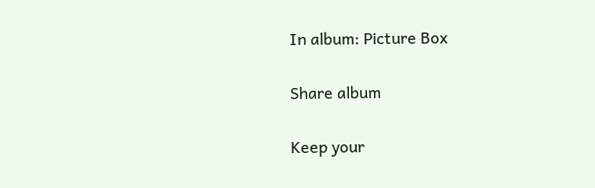In album: Picture Box

Share album

Keep your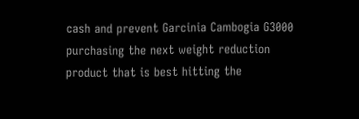cash and prevent Garcinia Cambogia G3000 purchasing the next weight reduction product that is best hitting the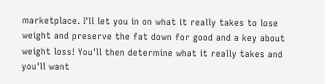marketplace. I'll let you in on what it really takes to lose weight and preserve the fat down for good and a key about weight loss! You'll then determine what it really takes and you'll want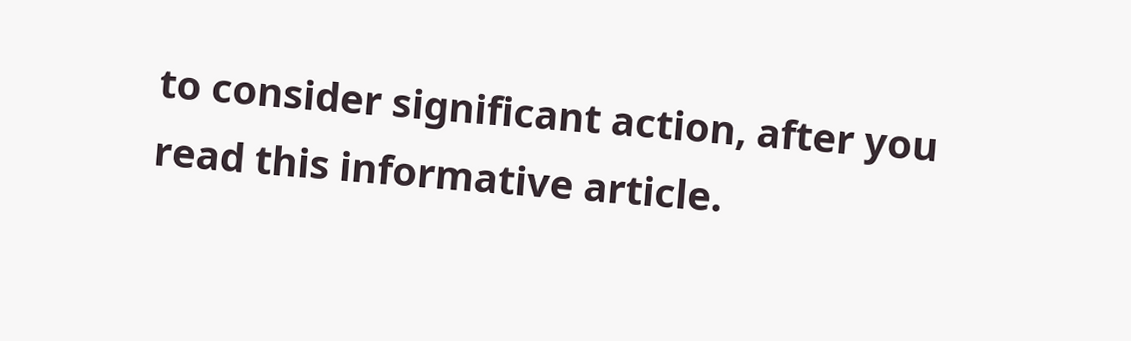to consider significant action, after you read this informative article.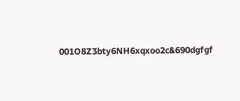001O8Z3bty6NH6xqxoo2c&690dgfgf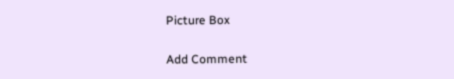Picture Box


Add Comment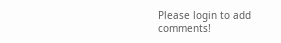Please login to add comments!